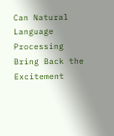Can Natural Language Processing Bring Back the Excitement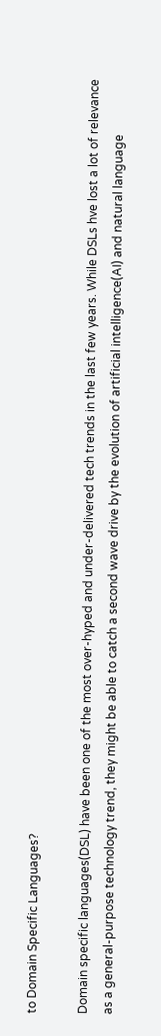to Domain Specific Languages?

Domain specific languages(DSL) have been one of the most over-hyped and under-delivered tech trends in the last few years. While DSLs hve lost a lot of relevance as a general-purpose technology trend, they might be able to catch a second wave drive by the evolution of artificial intelligence(AI) and natural language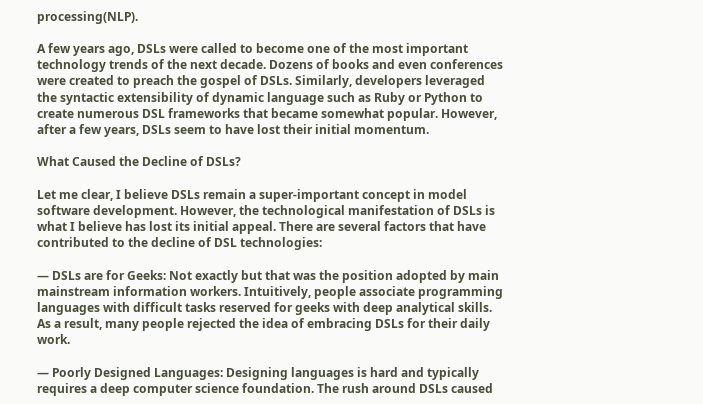processing(NLP).

A few years ago, DSLs were called to become one of the most important technology trends of the next decade. Dozens of books and even conferences were created to preach the gospel of DSLs. Similarly, developers leveraged the syntactic extensibility of dynamic language such as Ruby or Python to create numerous DSL frameworks that became somewhat popular. However, after a few years, DSLs seem to have lost their initial momentum.

What Caused the Decline of DSLs?

Let me clear, I believe DSLs remain a super-important concept in model software development. However, the technological manifestation of DSLs is what I believe has lost its initial appeal. There are several factors that have contributed to the decline of DSL technologies:

— DSLs are for Geeks: Not exactly but that was the position adopted by main mainstream information workers. Intuitively, people associate programming languages with difficult tasks reserved for geeks with deep analytical skills. As a result, many people rejected the idea of embracing DSLs for their daily work.

— Poorly Designed Languages: Designing languages is hard and typically requires a deep computer science foundation. The rush around DSLs caused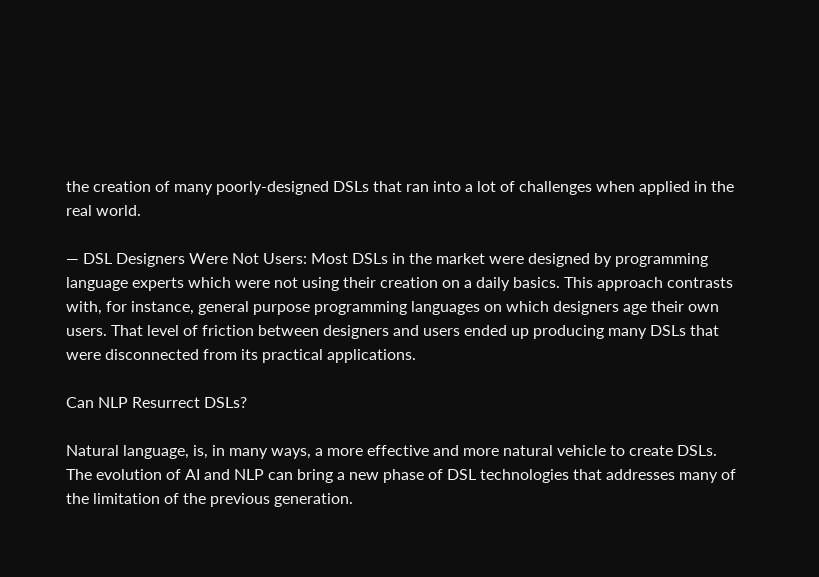the creation of many poorly-designed DSLs that ran into a lot of challenges when applied in the real world.

— DSL Designers Were Not Users: Most DSLs in the market were designed by programming language experts which were not using their creation on a daily basics. This approach contrasts with, for instance, general purpose programming languages on which designers age their own users. That level of friction between designers and users ended up producing many DSLs that were disconnected from its practical applications.

Can NLP Resurrect DSLs?

Natural language, is, in many ways, a more effective and more natural vehicle to create DSLs. The evolution of AI and NLP can bring a new phase of DSL technologies that addresses many of the limitation of the previous generation.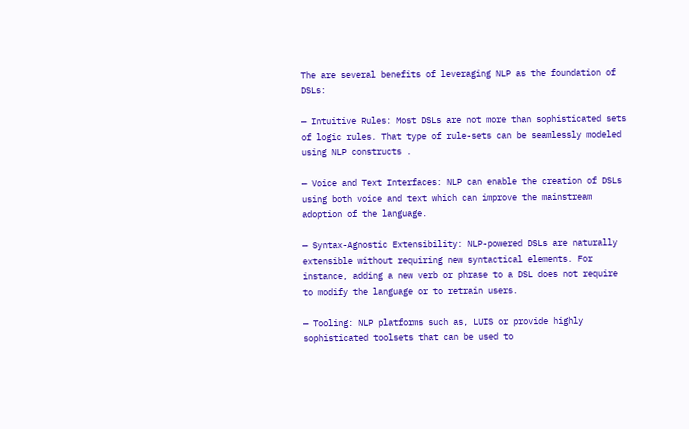The are several benefits of leveraging NLP as the foundation of DSLs:

— Intuitive Rules: Most DSLs are not more than sophisticated sets of logic rules. That type of rule-sets can be seamlessly modeled using NLP constructs .

— Voice and Text Interfaces: NLP can enable the creation of DSLs using both voice and text which can improve the mainstream adoption of the language.

— Syntax-Agnostic Extensibility: NLP-powered DSLs are naturally extensible without requiring new syntactical elements. For instance, adding a new verb or phrase to a DSL does not require to modify the language or to retrain users.

— Tooling: NLP platforms such as, LUIS or provide highly sophisticated toolsets that can be used to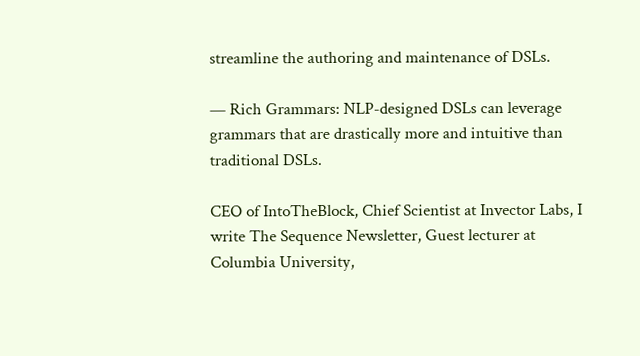streamline the authoring and maintenance of DSLs.

— Rich Grammars: NLP-designed DSLs can leverage grammars that are drastically more and intuitive than traditional DSLs.

CEO of IntoTheBlock, Chief Scientist at Invector Labs, I write The Sequence Newsletter, Guest lecturer at Columbia University,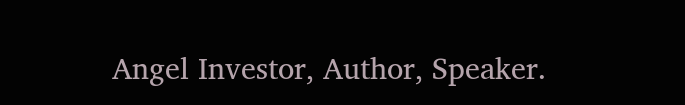Angel Investor, Author, Speaker.